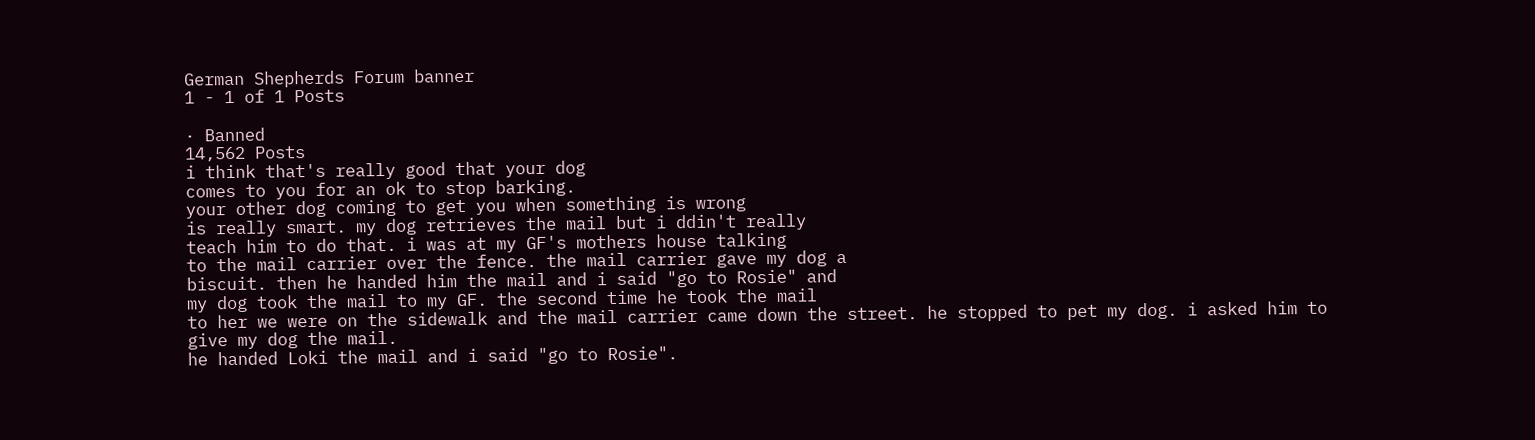German Shepherds Forum banner
1 - 1 of 1 Posts

· Banned
14,562 Posts
i think that's really good that your dog
comes to you for an ok to stop barking.
your other dog coming to get you when something is wrong
is really smart. my dog retrieves the mail but i ddin't really
teach him to do that. i was at my GF's mothers house talking
to the mail carrier over the fence. the mail carrier gave my dog a
biscuit. then he handed him the mail and i said "go to Rosie" and
my dog took the mail to my GF. the second time he took the mail
to her we were on the sidewalk and the mail carrier came down the street. he stopped to pet my dog. i asked him to give my dog the mail.
he handed Loki the mail and i said "go to Rosie".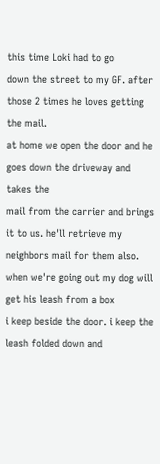this time Loki had to go
down the street to my GF. after those 2 times he loves getting the mail.
at home we open the door and he goes down the driveway and takes the
mail from the carrier and brings it to us. he'll retrieve my neighbors mail for them also. when we're going out my dog will get his leash from a box
i keep beside the door. i keep the leash folded down and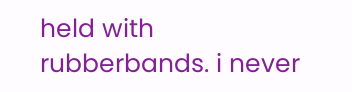held with
rubberbands. i never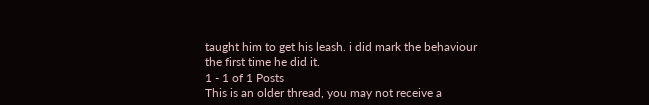taught him to get his leash. i did mark the behaviour
the first time he did it.
1 - 1 of 1 Posts
This is an older thread, you may not receive a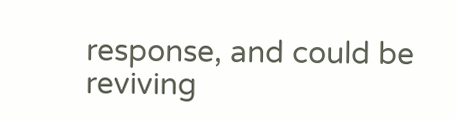response, and could be reviving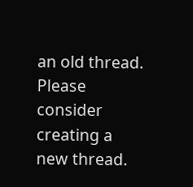an old thread. Please consider creating a new thread.